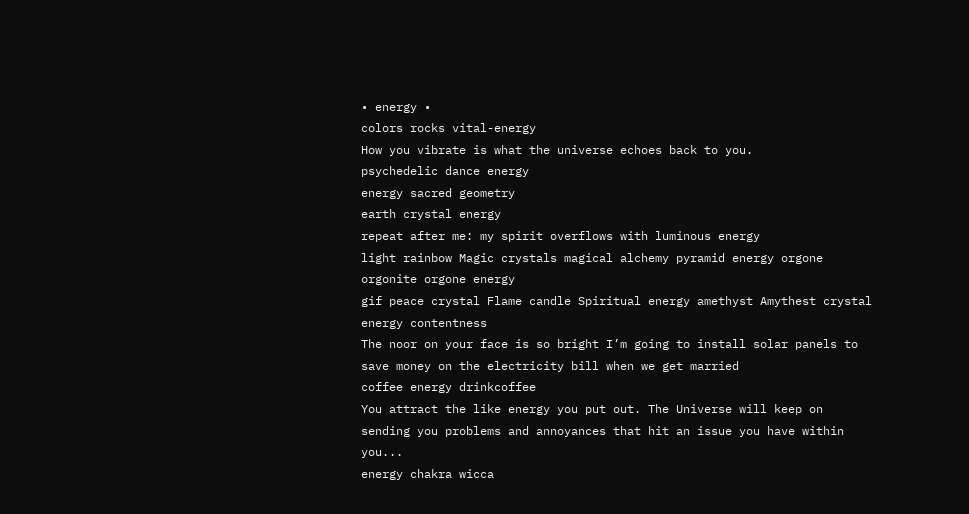• energy •
colors rocks vital-energy
How you vibrate is what the universe echoes back to you.
psychedelic dance energy
energy sacred geometry
earth crystal energy
repeat after me: my spirit overflows with luminous energy
light rainbow Magic crystals magical alchemy pyramid energy orgone orgonite orgone energy
gif peace crystal Flame candle Spiritual energy amethyst Amythest crystal energy contentness
The noor on your face is so bright I’m going to install solar panels to save money on the electricity bill when we get married
coffee energy drinkcoffee
You attract the like energy you put out. The Universe will keep on sending you problems and annoyances that hit an issue you have within you...
energy chakra wicca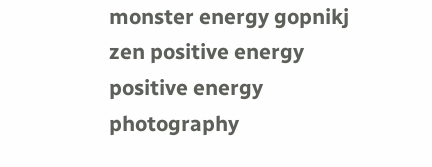monster energy gopnikj
zen positive energy
positive energy
photography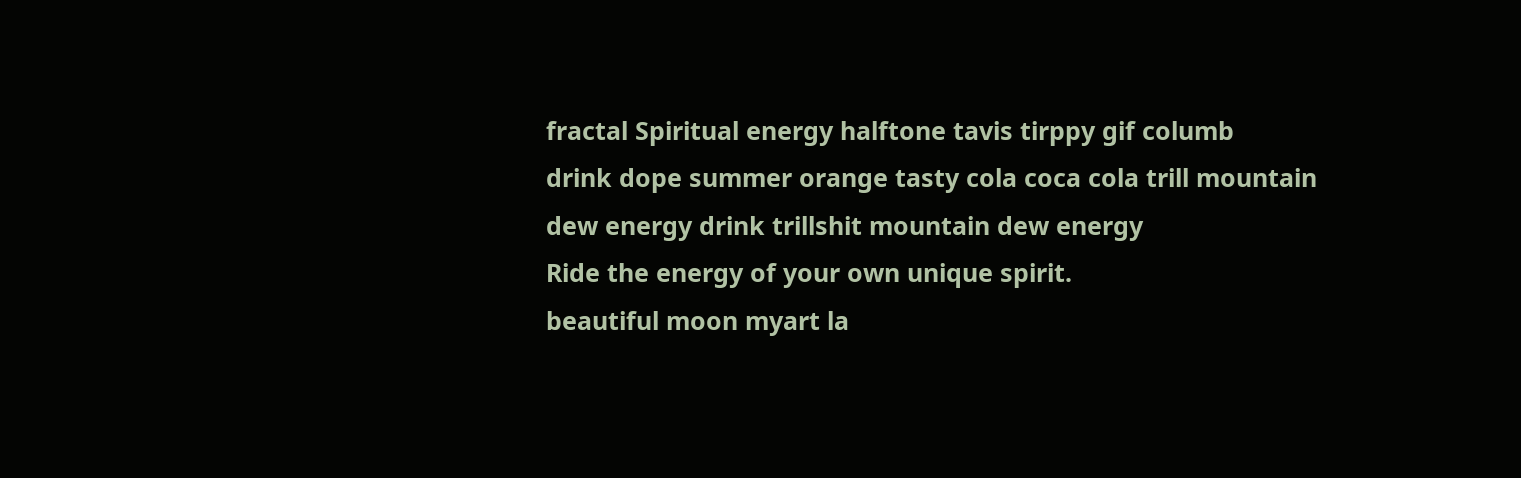fractal Spiritual energy halftone tavis tirppy gif columb
drink dope summer orange tasty cola coca cola trill mountain dew energy drink trillshit mountain dew energy
Ride the energy of your own unique spirit.
beautiful moon myart la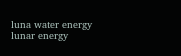luna water energy lunar energy